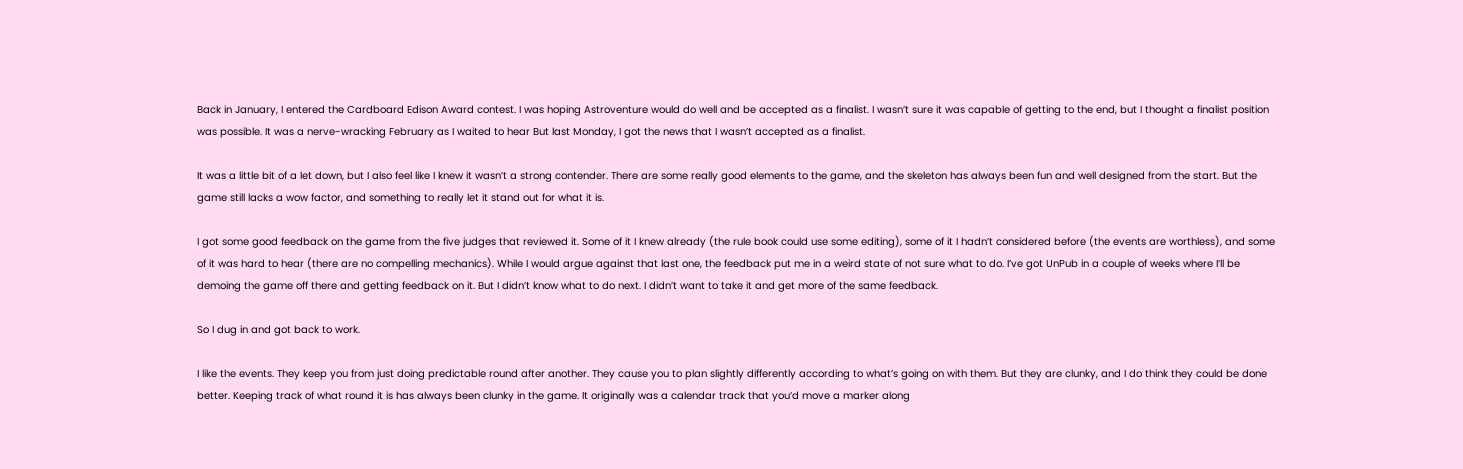Back in January, I entered the Cardboard Edison Award contest. I was hoping Astroventure would do well and be accepted as a finalist. I wasn’t sure it was capable of getting to the end, but I thought a finalist position was possible. It was a nerve-wracking February as I waited to hear But last Monday, I got the news that I wasn’t accepted as a finalist.

It was a little bit of a let down, but I also feel like I knew it wasn’t a strong contender. There are some really good elements to the game, and the skeleton has always been fun and well designed from the start. But the game still lacks a wow factor, and something to really let it stand out for what it is.

I got some good feedback on the game from the five judges that reviewed it. Some of it I knew already (the rule book could use some editing), some of it I hadn’t considered before (the events are worthless), and some of it was hard to hear (there are no compelling mechanics). While I would argue against that last one, the feedback put me in a weird state of not sure what to do. I’ve got UnPub in a couple of weeks where I’ll be demoing the game off there and getting feedback on it. But I didn’t know what to do next. I didn’t want to take it and get more of the same feedback.

So I dug in and got back to work.

I like the events. They keep you from just doing predictable round after another. They cause you to plan slightly differently according to what’s going on with them. But they are clunky, and I do think they could be done better. Keeping track of what round it is has always been clunky in the game. It originally was a calendar track that you’d move a marker along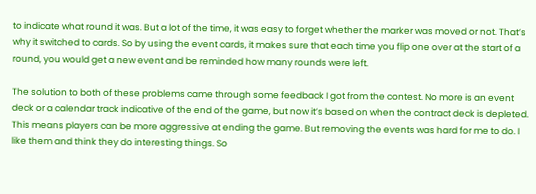to indicate what round it was. But a lot of the time, it was easy to forget whether the marker was moved or not. That’s why it switched to cards. So by using the event cards, it makes sure that each time you flip one over at the start of a round, you would get a new event and be reminded how many rounds were left.

The solution to both of these problems came through some feedback I got from the contest. No more is an event deck or a calendar track indicative of the end of the game, but now it’s based on when the contract deck is depleted. This means players can be more aggressive at ending the game. But removing the events was hard for me to do. I like them and think they do interesting things. So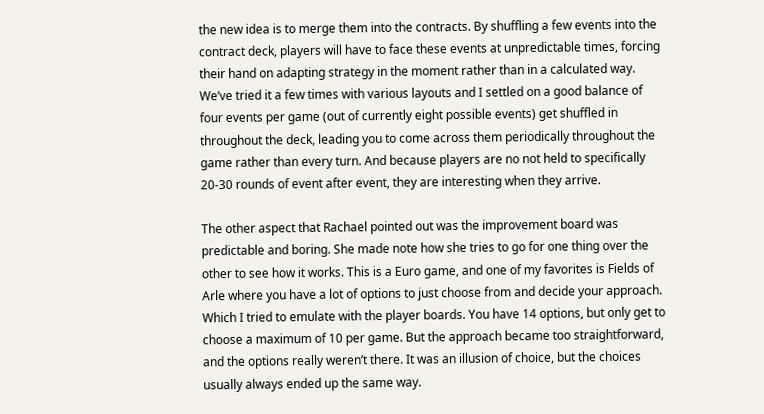the new idea is to merge them into the contracts. By shuffling a few events into the contract deck, players will have to face these events at unpredictable times, forcing their hand on adapting strategy in the moment rather than in a calculated way. We’ve tried it a few times with various layouts and I settled on a good balance of four events per game (out of currently eight possible events) get shuffled in throughout the deck, leading you to come across them periodically throughout the game rather than every turn. And because players are no not held to specifically 20-30 rounds of event after event, they are interesting when they arrive.

The other aspect that Rachael pointed out was the improvement board was predictable and boring. She made note how she tries to go for one thing over the other to see how it works. This is a Euro game, and one of my favorites is Fields of Arle where you have a lot of options to just choose from and decide your approach. Which I tried to emulate with the player boards. You have 14 options, but only get to choose a maximum of 10 per game. But the approach became too straightforward, and the options really weren’t there. It was an illusion of choice, but the choices usually always ended up the same way.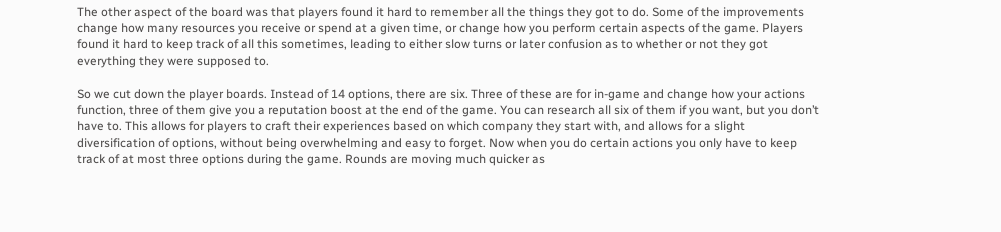The other aspect of the board was that players found it hard to remember all the things they got to do. Some of the improvements change how many resources you receive or spend at a given time, or change how you perform certain aspects of the game. Players found it hard to keep track of all this sometimes, leading to either slow turns or later confusion as to whether or not they got everything they were supposed to.

So we cut down the player boards. Instead of 14 options, there are six. Three of these are for in-game and change how your actions function, three of them give you a reputation boost at the end of the game. You can research all six of them if you want, but you don’t have to. This allows for players to craft their experiences based on which company they start with, and allows for a slight diversification of options, without being overwhelming and easy to forget. Now when you do certain actions you only have to keep track of at most three options during the game. Rounds are moving much quicker as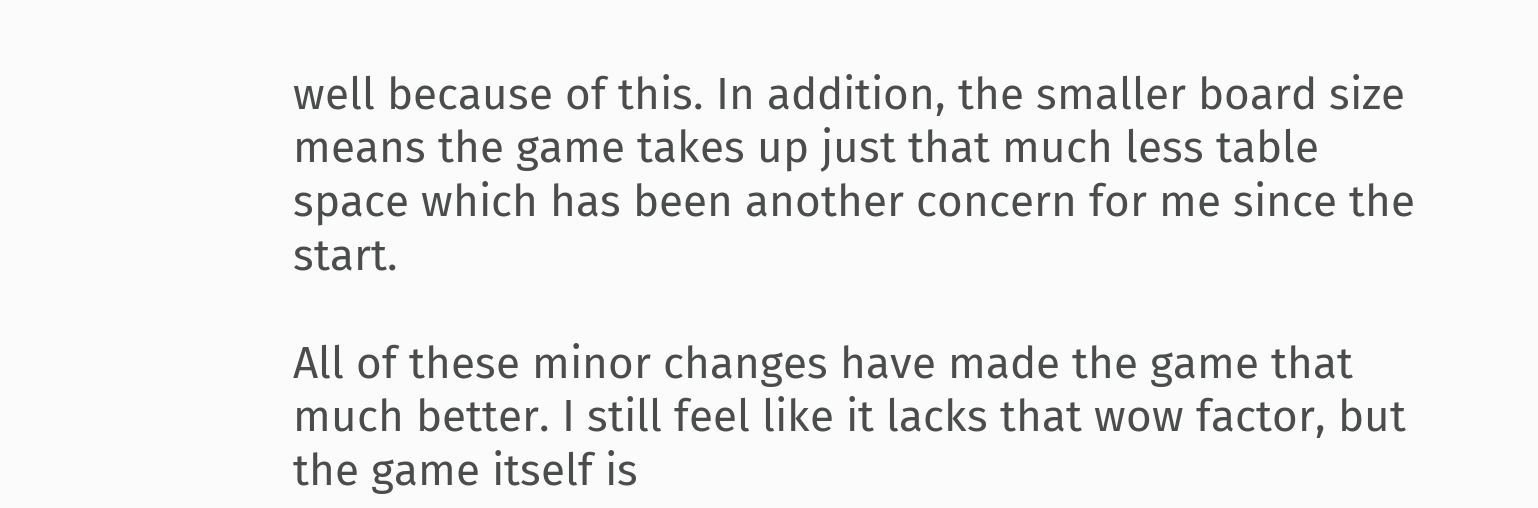well because of this. In addition, the smaller board size means the game takes up just that much less table space which has been another concern for me since the start.

All of these minor changes have made the game that much better. I still feel like it lacks that wow factor, but the game itself is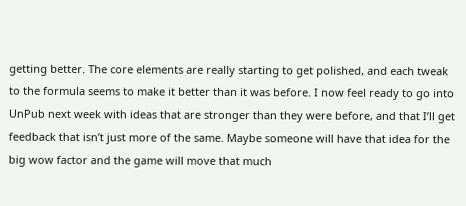getting better. The core elements are really starting to get polished, and each tweak to the formula seems to make it better than it was before. I now feel ready to go into UnPub next week with ideas that are stronger than they were before, and that I’ll get feedback that isn’t just more of the same. Maybe someone will have that idea for the big wow factor and the game will move that much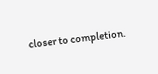closer to completion.